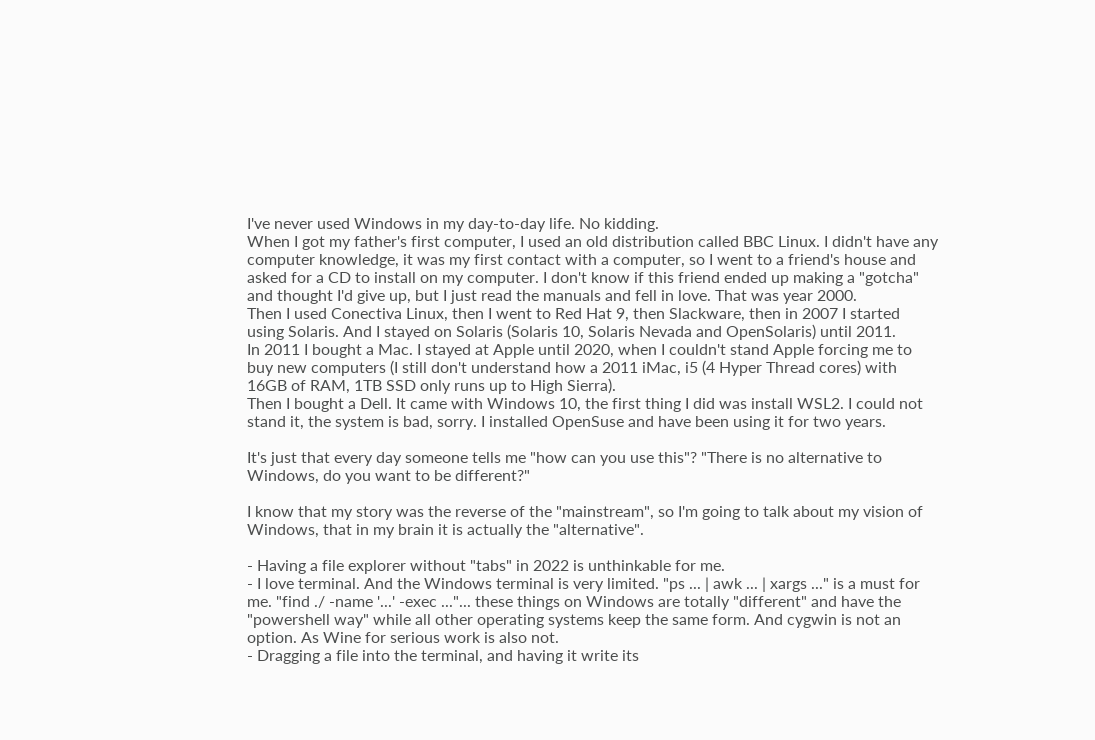I've never used Windows in my day-to-day life. No kidding.
When I got my father's first computer, I used an old distribution called BBC Linux. I didn't have any computer knowledge, it was my first contact with a computer, so I went to a friend's house and asked for a CD to install on my computer. I don't know if this friend ended up making a "gotcha" and thought I'd give up, but I just read the manuals and fell in love. That was year 2000.
Then I used Conectiva Linux, then I went to Red Hat 9, then Slackware, then in 2007 I started using Solaris. And I stayed on Solaris (Solaris 10, Solaris Nevada and OpenSolaris) until 2011.
In 2011 I bought a Mac. I stayed at Apple until 2020, when I couldn't stand Apple forcing me to buy new computers (I still don't understand how a 2011 iMac, i5 (4 Hyper Thread cores) with 16GB of RAM, 1TB SSD only runs up to High Sierra).
Then I bought a Dell. It came with Windows 10, the first thing I did was install WSL2. I could not stand it, the system is bad, sorry. I installed OpenSuse and have been using it for two years.

It's just that every day someone tells me "how can you use this"? "There is no alternative to Windows, do you want to be different?"

I know that my story was the reverse of the "mainstream", so I'm going to talk about my vision of Windows, that in my brain it is actually the "alternative".

- Having a file explorer without "tabs" in 2022 is unthinkable for me.
- I love terminal. And the Windows terminal is very limited. "ps ... | awk ... | xargs ..." is a must for me. "find ./ -name '...' -exec ..."... these things on Windows are totally "different" and have the "powershell way" while all other operating systems keep the same form. And cygwin is not an option. As Wine for serious work is also not.
- Dragging a file into the terminal, and having it write its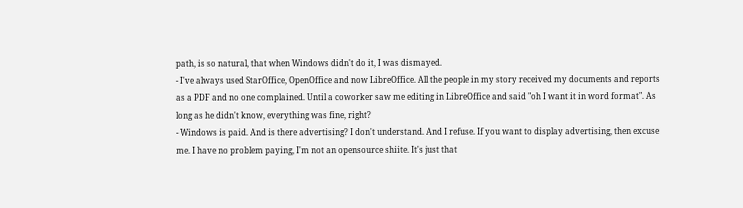path, is so natural, that when Windows didn't do it, I was dismayed.
- I've always used StarOffice, OpenOffice and now LibreOffice. All the people in my story received my documents and reports as a PDF and no one complained. Until a coworker saw me editing in LibreOffice and said "oh I want it in word format". As long as he didn't know, everything was fine, right?
- Windows is paid. And is there advertising? I don't understand. And I refuse. If you want to display advertising, then excuse me. I have no problem paying, I'm not an opensource shiite. It's just that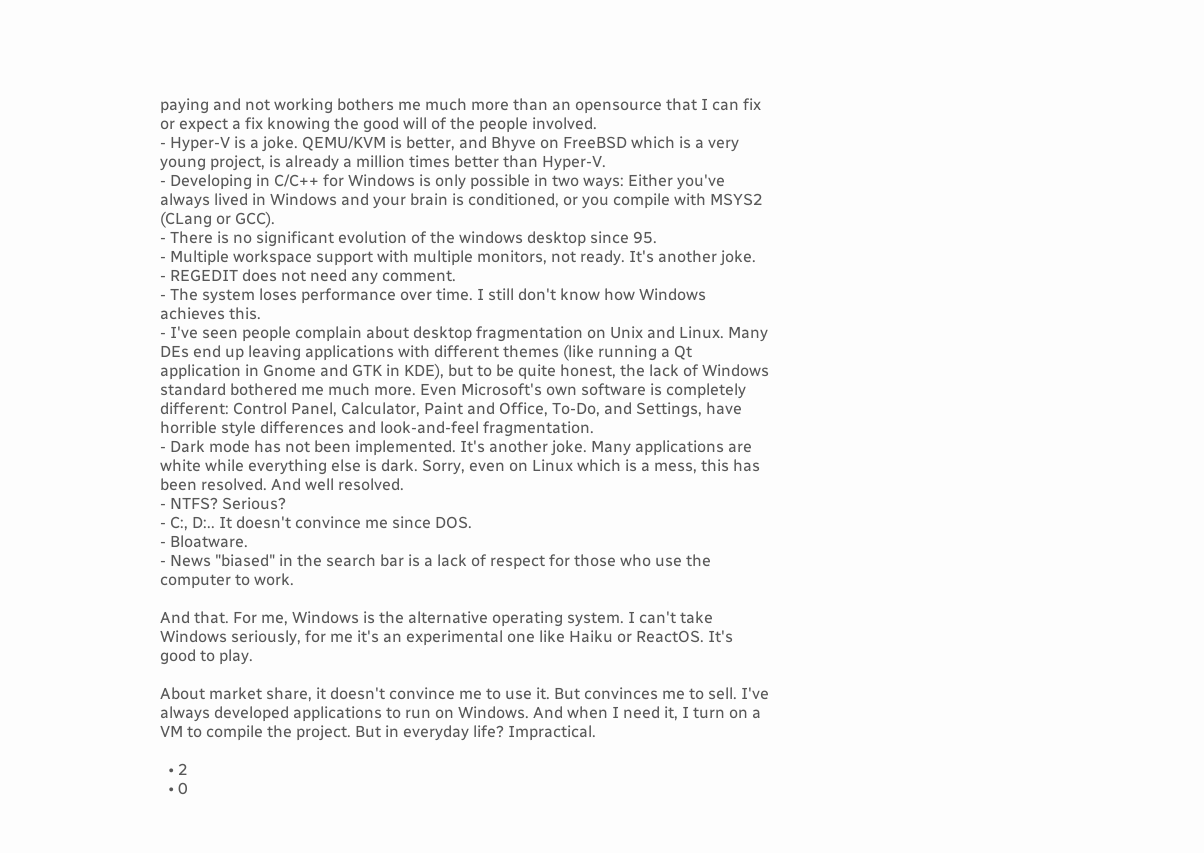paying and not working bothers me much more than an opensource that I can fix or expect a fix knowing the good will of the people involved.
- Hyper-V is a joke. QEMU/KVM is better, and Bhyve on FreeBSD which is a very young project, is already a million times better than Hyper-V.
- Developing in C/C++ for Windows is only possible in two ways: Either you've always lived in Windows and your brain is conditioned, or you compile with MSYS2 (CLang or GCC).
- There is no significant evolution of the windows desktop since 95.
- Multiple workspace support with multiple monitors, not ready. It's another joke.
- REGEDIT does not need any comment.
- The system loses performance over time. I still don't know how Windows achieves this.
- I've seen people complain about desktop fragmentation on Unix and Linux. Many DEs end up leaving applications with different themes (like running a Qt application in Gnome and GTK in KDE), but to be quite honest, the lack of Windows standard bothered me much more. Even Microsoft's own software is completely different: Control Panel, Calculator, Paint and Office, To-Do, and Settings, have horrible style differences and look-and-feel fragmentation.
- Dark mode has not been implemented. It's another joke. Many applications are white while everything else is dark. Sorry, even on Linux which is a mess, this has been resolved. And well resolved.
- NTFS? Serious?
- C:, D:.. It doesn't convince me since DOS.
- Bloatware.
- News "biased" in the search bar is a lack of respect for those who use the computer to work.

And that. For me, Windows is the alternative operating system. I can't take Windows seriously, for me it's an experimental one like Haiku or ReactOS. It's good to play.

About market share, it doesn't convince me to use it. But convinces me to sell. I've always developed applications to run on Windows. And when I need it, I turn on a VM to compile the project. But in everyday life? Impractical.

  • 2
  • 0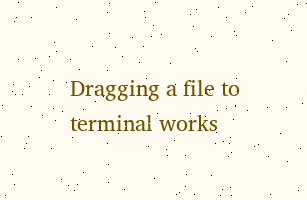Dragging a file to terminal works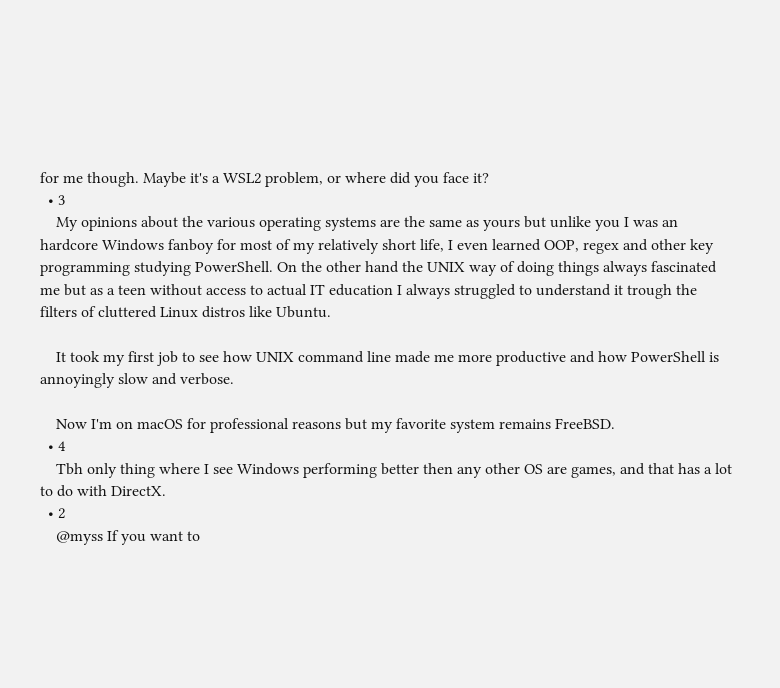for me though. Maybe it's a WSL2 problem, or where did you face it?
  • 3
    My opinions about the various operating systems are the same as yours but unlike you I was an hardcore Windows fanboy for most of my relatively short life, I even learned OOP, regex and other key programming studying PowerShell. On the other hand the UNIX way of doing things always fascinated me but as a teen without access to actual IT education I always struggled to understand it trough the filters of cluttered Linux distros like Ubuntu.

    It took my first job to see how UNIX command line made me more productive and how PowerShell is annoyingly slow and verbose.

    Now I'm on macOS for professional reasons but my favorite system remains FreeBSD.
  • 4
    Tbh only thing where I see Windows performing better then any other OS are games, and that has a lot to do with DirectX.
  • 2
    @myss If you want to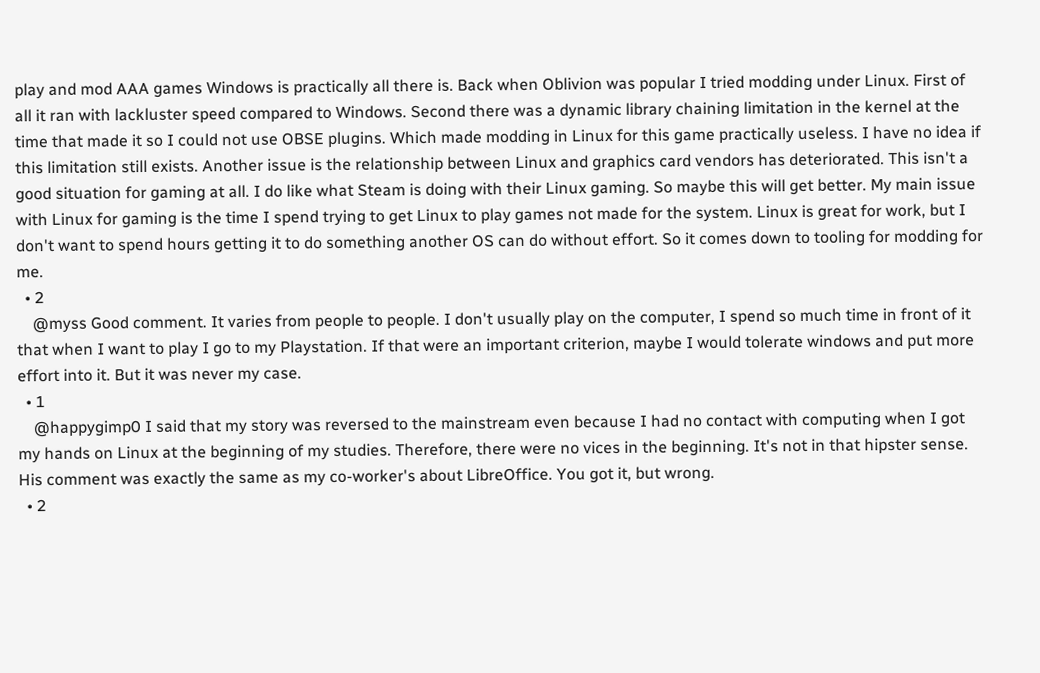play and mod AAA games Windows is practically all there is. Back when Oblivion was popular I tried modding under Linux. First of all it ran with lackluster speed compared to Windows. Second there was a dynamic library chaining limitation in the kernel at the time that made it so I could not use OBSE plugins. Which made modding in Linux for this game practically useless. I have no idea if this limitation still exists. Another issue is the relationship between Linux and graphics card vendors has deteriorated. This isn't a good situation for gaming at all. I do like what Steam is doing with their Linux gaming. So maybe this will get better. My main issue with Linux for gaming is the time I spend trying to get Linux to play games not made for the system. Linux is great for work, but I don't want to spend hours getting it to do something another OS can do without effort. So it comes down to tooling for modding for me.
  • 2
    @myss Good comment. It varies from people to people. I don't usually play on the computer, I spend so much time in front of it that when I want to play I go to my Playstation. If that were an important criterion, maybe I would tolerate windows and put more effort into it. But it was never my case.
  • 1
    @happygimp0 I said that my story was reversed to the mainstream even because I had no contact with computing when I got my hands on Linux at the beginning of my studies. Therefore, there were no vices in the beginning. It's not in that hipster sense. His comment was exactly the same as my co-worker's about LibreOffice. You got it, but wrong.
  • 2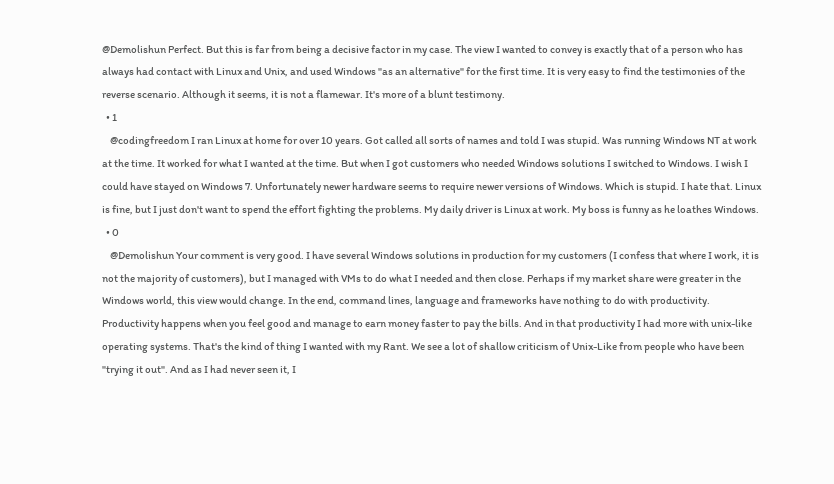@Demolishun Perfect. But this is far from being a decisive factor in my case. The view I wanted to convey is exactly that of a person who has always had contact with Linux and Unix, and used Windows "as an alternative" for the first time. It is very easy to find the testimonies of the reverse scenario. Although it seems, it is not a flamewar. It's more of a blunt testimony.
  • 1
    @codingfreedom I ran Linux at home for over 10 years. Got called all sorts of names and told I was stupid. Was running Windows NT at work at the time. It worked for what I wanted at the time. But when I got customers who needed Windows solutions I switched to Windows. I wish I could have stayed on Windows 7. Unfortunately newer hardware seems to require newer versions of Windows. Which is stupid. I hate that. Linux is fine, but I just don't want to spend the effort fighting the problems. My daily driver is Linux at work. My boss is funny as he loathes Windows.
  • 0
    @Demolishun Your comment is very good. I have several Windows solutions in production for my customers (I confess that where I work, it is not the majority of customers), but I managed with VMs to do what I needed and then close. Perhaps if my market share were greater in the Windows world, this view would change. In the end, command lines, language and frameworks have nothing to do with productivity. Productivity happens when you feel good and manage to earn money faster to pay the bills. And in that productivity I had more with unix-like operating systems. That's the kind of thing I wanted with my Rant. We see a lot of shallow criticism of Unix-Like from people who have been "trying it out". And as I had never seen it, I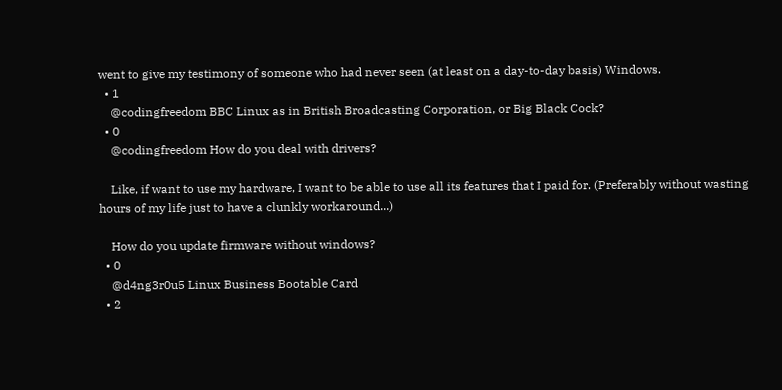went to give my testimony of someone who had never seen (at least on a day-to-day basis) Windows.
  • 1
    @codingfreedom BBC Linux as in British Broadcasting Corporation, or Big Black Cock?
  • 0
    @codingfreedom How do you deal with drivers?

    Like, if want to use my hardware, I want to be able to use all its features that I paid for. (Preferably without wasting hours of my life just to have a clunkly workaround...)

    How do you update firmware without windows?
  • 0
    @d4ng3r0u5 Linux Business Bootable Card
  • 2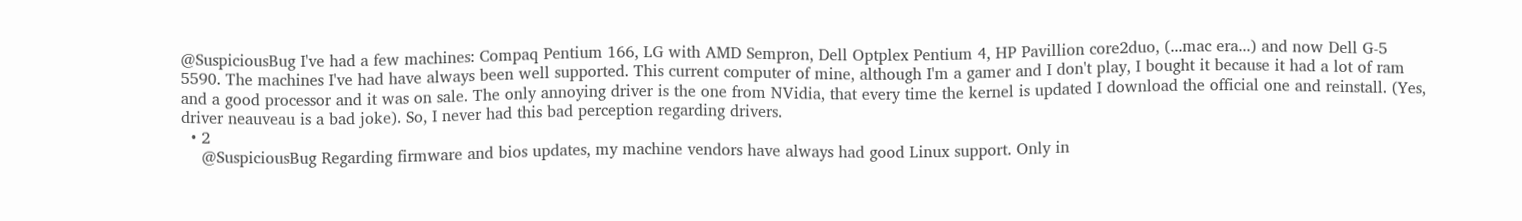@SuspiciousBug I've had a few machines: Compaq Pentium 166, LG with AMD Sempron, Dell Optplex Pentium 4, HP Pavillion core2duo, (...mac era...) and now Dell G-5 5590. The machines I've had have always been well supported. This current computer of mine, although I'm a gamer and I don't play, I bought it because it had a lot of ram and a good processor and it was on sale. The only annoying driver is the one from NVidia, that every time the kernel is updated I download the official one and reinstall. (Yes, driver neauveau is a bad joke). So, I never had this bad perception regarding drivers.
  • 2
    @SuspiciousBug Regarding firmware and bios updates, my machine vendors have always had good Linux support. Only in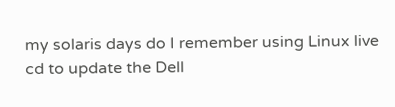my solaris days do I remember using Linux live cd to update the Dell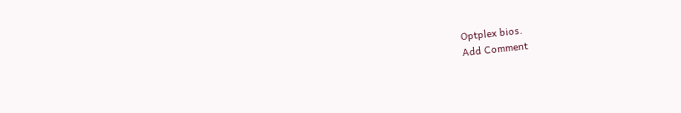Optplex bios.
Add Comment